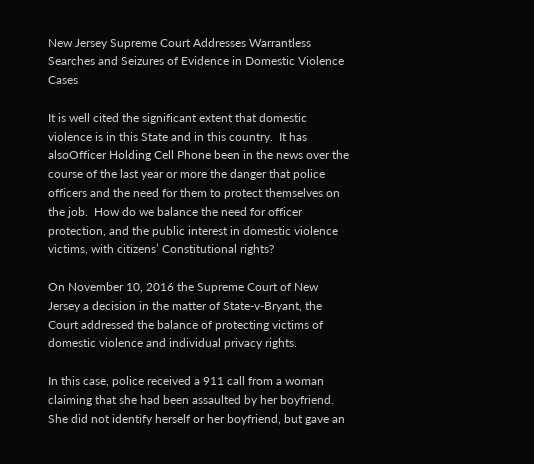New Jersey Supreme Court Addresses Warrantless Searches and Seizures of Evidence in Domestic Violence Cases

It is well cited the significant extent that domestic violence is in this State and in this country.  It has alsoOfficer Holding Cell Phone been in the news over the course of the last year or more the danger that police officers and the need for them to protect themselves on the job.  How do we balance the need for officer protection, and the public interest in domestic violence victims, with citizens’ Constitutional rights?

On November 10, 2016 the Supreme Court of New Jersey a decision in the matter of State-v-Bryant, the Court addressed the balance of protecting victims of domestic violence and individual privacy rights.

In this case, police received a 911 call from a woman claiming that she had been assaulted by her boyfriend.  She did not identify herself or her boyfriend, but gave an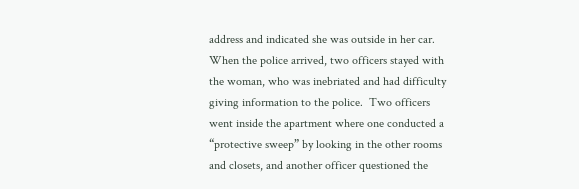address and indicated she was outside in her car.  When the police arrived, two officers stayed with the woman, who was inebriated and had difficulty giving information to the police.  Two officers went inside the apartment where one conducted a “protective sweep” by looking in the other rooms and closets, and another officer questioned the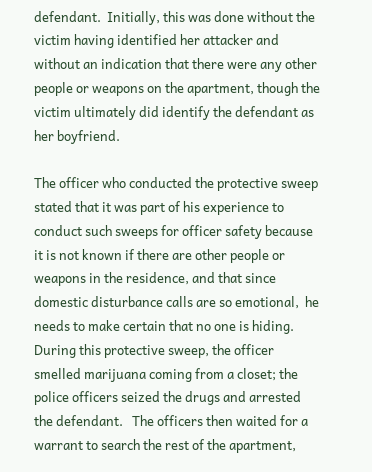defendant.  Initially, this was done without the victim having identified her attacker and without an indication that there were any other people or weapons on the apartment, though the victim ultimately did identify the defendant as her boyfriend.

The officer who conducted the protective sweep stated that it was part of his experience to conduct such sweeps for officer safety because it is not known if there are other people or weapons in the residence, and that since domestic disturbance calls are so emotional,  he needs to make certain that no one is hiding.   During this protective sweep, the officer smelled marijuana coming from a closet; the police officers seized the drugs and arrested the defendant.   The officers then waited for a warrant to search the rest of the apartment,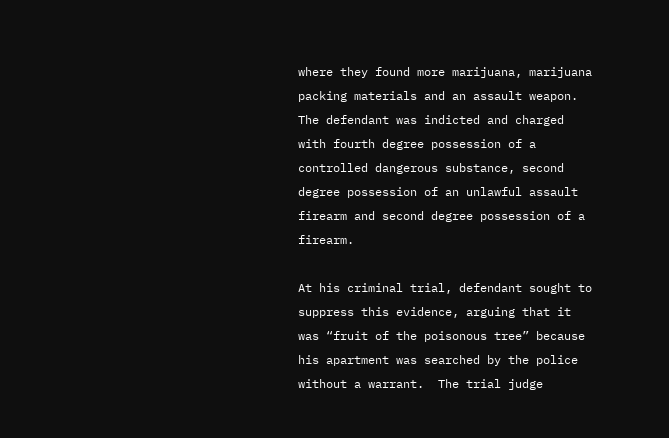where they found more marijuana, marijuana packing materials and an assault weapon.  The defendant was indicted and charged with fourth degree possession of a controlled dangerous substance, second degree possession of an unlawful assault firearm and second degree possession of a firearm.

At his criminal trial, defendant sought to suppress this evidence, arguing that it was “fruit of the poisonous tree” because his apartment was searched by the police without a warrant.  The trial judge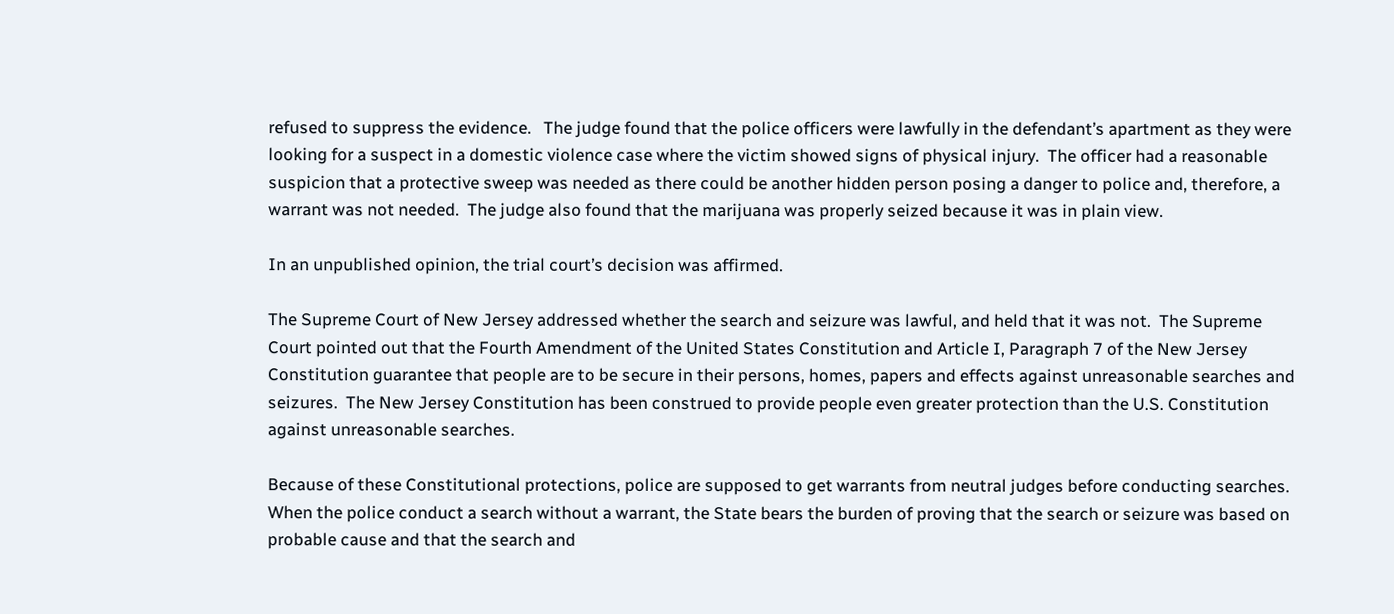refused to suppress the evidence.   The judge found that the police officers were lawfully in the defendant’s apartment as they were looking for a suspect in a domestic violence case where the victim showed signs of physical injury.  The officer had a reasonable suspicion that a protective sweep was needed as there could be another hidden person posing a danger to police and, therefore, a warrant was not needed.  The judge also found that the marijuana was properly seized because it was in plain view.

In an unpublished opinion, the trial court’s decision was affirmed.

The Supreme Court of New Jersey addressed whether the search and seizure was lawful, and held that it was not.  The Supreme Court pointed out that the Fourth Amendment of the United States Constitution and Article I, Paragraph 7 of the New Jersey Constitution guarantee that people are to be secure in their persons, homes, papers and effects against unreasonable searches and seizures.  The New Jersey Constitution has been construed to provide people even greater protection than the U.S. Constitution against unreasonable searches.

Because of these Constitutional protections, police are supposed to get warrants from neutral judges before conducting searches.  When the police conduct a search without a warrant, the State bears the burden of proving that the search or seizure was based on probable cause and that the search and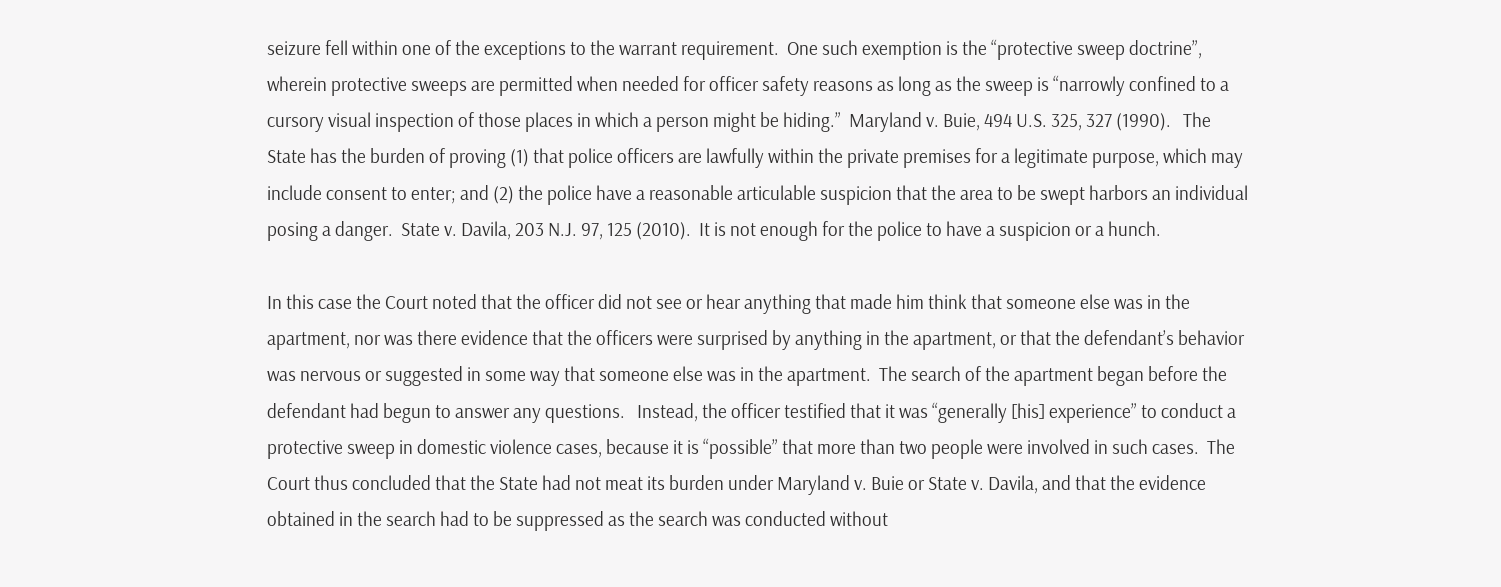seizure fell within one of the exceptions to the warrant requirement.  One such exemption is the “protective sweep doctrine”, wherein protective sweeps are permitted when needed for officer safety reasons as long as the sweep is “narrowly confined to a cursory visual inspection of those places in which a person might be hiding.”  Maryland v. Buie, 494 U.S. 325, 327 (1990).   The State has the burden of proving (1) that police officers are lawfully within the private premises for a legitimate purpose, which may include consent to enter; and (2) the police have a reasonable articulable suspicion that the area to be swept harbors an individual posing a danger.  State v. Davila, 203 N.J. 97, 125 (2010).  It is not enough for the police to have a suspicion or a hunch.

In this case the Court noted that the officer did not see or hear anything that made him think that someone else was in the apartment, nor was there evidence that the officers were surprised by anything in the apartment, or that the defendant’s behavior was nervous or suggested in some way that someone else was in the apartment.  The search of the apartment began before the defendant had begun to answer any questions.   Instead, the officer testified that it was “generally [his] experience” to conduct a protective sweep in domestic violence cases, because it is “possible” that more than two people were involved in such cases.  The Court thus concluded that the State had not meat its burden under Maryland v. Buie or State v. Davila, and that the evidence obtained in the search had to be suppressed as the search was conducted without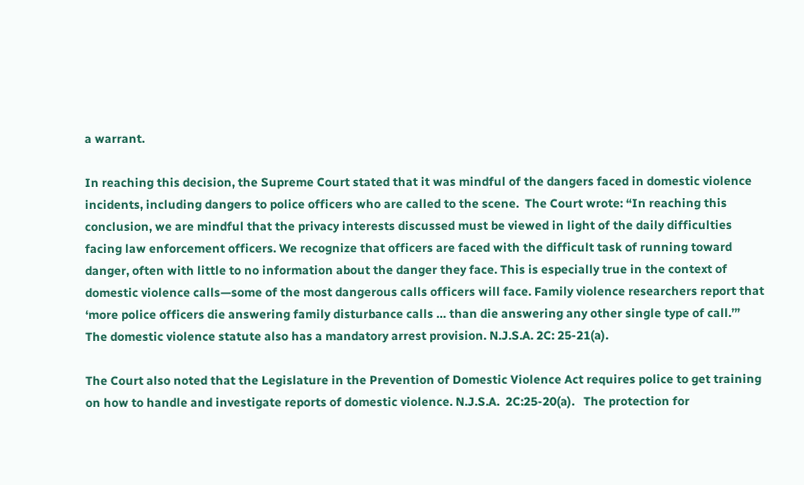a warrant.

In reaching this decision, the Supreme Court stated that it was mindful of the dangers faced in domestic violence incidents, including dangers to police officers who are called to the scene.  The Court wrote: “In reaching this conclusion, we are mindful that the privacy interests discussed must be viewed in light of the daily difficulties facing law enforcement officers. We recognize that officers are faced with the difficult task of running toward danger, often with little to no information about the danger they face. This is especially true in the context of domestic violence calls—some of the most dangerous calls officers will face. Family violence researchers report that ‘more police officers die answering family disturbance calls … than die answering any other single type of call.’”   The domestic violence statute also has a mandatory arrest provision. N.J.S.A. 2C: 25-21(a).

The Court also noted that the Legislature in the Prevention of Domestic Violence Act requires police to get training on how to handle and investigate reports of domestic violence. N.J.S.A.  2C:25-20(a).   The protection for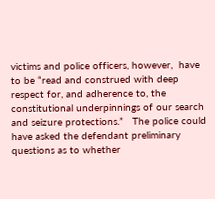victims and police officers, however,  have to be “read and construed with deep respect for, and adherence to, the constitutional underpinnings of our search and seizure protections.”   The police could have asked the defendant preliminary questions as to whether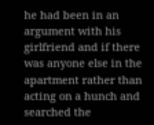he had been in an argument with his girlfriend and if there was anyone else in the apartment rather than acting on a hunch and searched the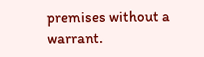premises without a warrant.